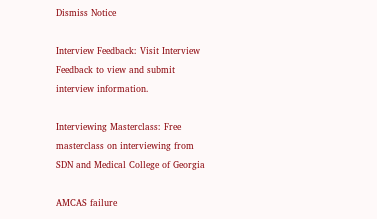Dismiss Notice

Interview Feedback: Visit Interview Feedback to view and submit interview information.

Interviewing Masterclass: Free masterclass on interviewing from SDN and Medical College of Georgia

AMCAS failure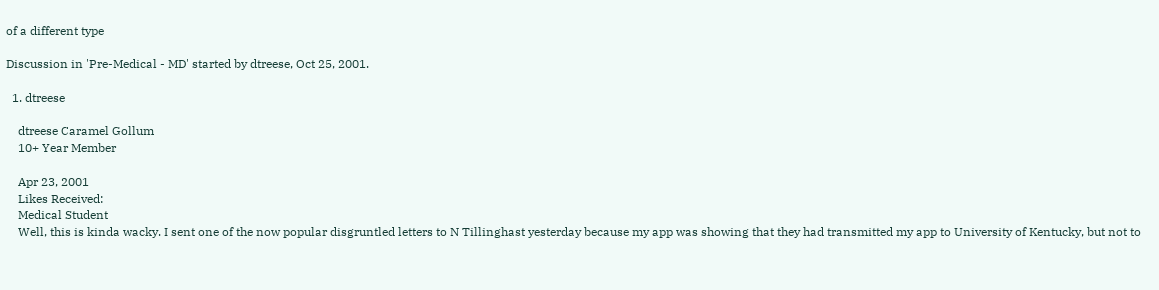of a different type

Discussion in 'Pre-Medical - MD' started by dtreese, Oct 25, 2001.

  1. dtreese

    dtreese Caramel Gollum
    10+ Year Member

    Apr 23, 2001
    Likes Received:
    Medical Student
    Well, this is kinda wacky. I sent one of the now popular disgruntled letters to N Tillinghast yesterday because my app was showing that they had transmitted my app to University of Kentucky, but not to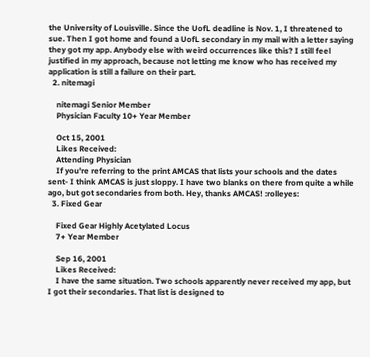the University of Louisville. Since the UofL deadline is Nov. 1, I threatened to sue. Then I got home and found a UofL secondary in my mail with a letter saying they got my app. Anybody else with weird occurrences like this? I still feel justified in my approach, because not letting me know who has received my application is still a failure on their part.
  2. nitemagi

    nitemagi Senior Member
    Physician Faculty 10+ Year Member

    Oct 15, 2001
    Likes Received:
    Attending Physician
    If you're referring to the print AMCAS that lists your schools and the dates sent- I think AMCAS is just sloppy. I have two blanks on there from quite a while ago, but got secondaries from both. Hey, thanks AMCAS! :rolleyes:
  3. Fixed Gear

    Fixed Gear Highly Acetylated Locus
    7+ Year Member

    Sep 16, 2001
    Likes Received:
    I have the same situation. Two schools apparently never received my app, but I got their secondaries. That list is designed to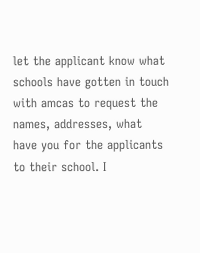let the applicant know what schools have gotten in touch with amcas to request the names, addresses, what have you for the applicants to their school. I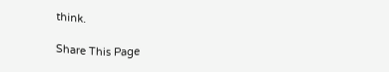think.

Share This Page